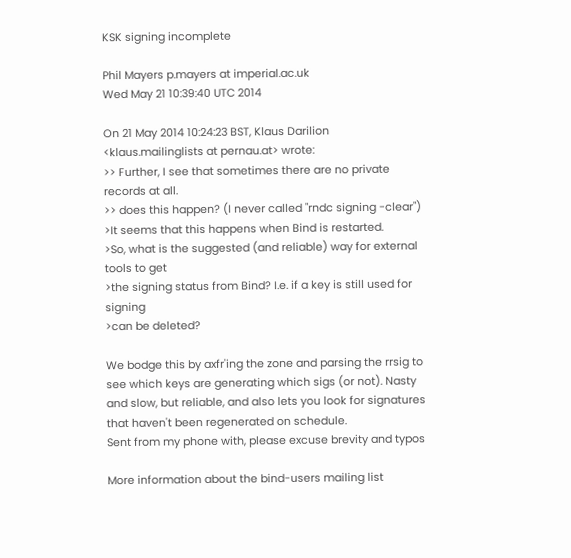KSK signing incomplete

Phil Mayers p.mayers at imperial.ac.uk
Wed May 21 10:39:40 UTC 2014

On 21 May 2014 10:24:23 BST, Klaus Darilion <klaus.mailinglists at pernau.at> wrote:
>> Further, I see that sometimes there are no private records at all.
>> does this happen? (I never called "rndc signing -clear")
>It seems that this happens when Bind is restarted.
>So, what is the suggested (and reliable) way for external tools to get
>the signing status from Bind? I.e. if a key is still used for signing
>can be deleted?

We bodge this by axfr'ing the zone and parsing the rrsig to see which keys are generating which sigs (or not). Nasty and slow, but reliable, and also lets you look for signatures that haven't been regenerated on schedule.
Sent from my phone with, please excuse brevity and typos

More information about the bind-users mailing list